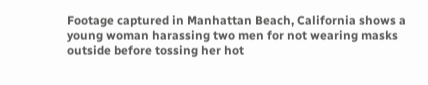Footage captured in Manhattan Beach, California shows a young woman harassing two men for not wearing masks outside before tossing her hot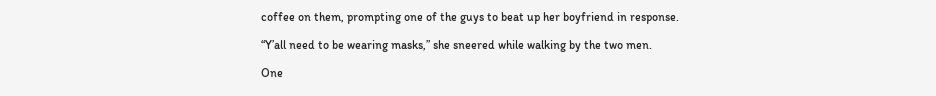coffee on them, prompting one of the guys to beat up her boyfriend in response.

“Y’all need to be wearing masks,” she sneered while walking by the two men.

One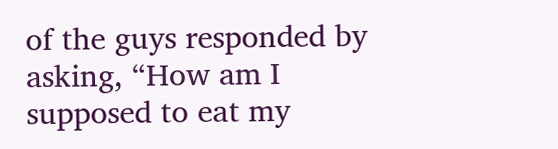of the guys responded by asking, “How am I supposed to eat my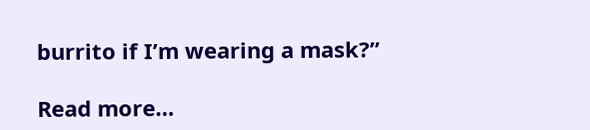burrito if I’m wearing a mask?”

Read more…